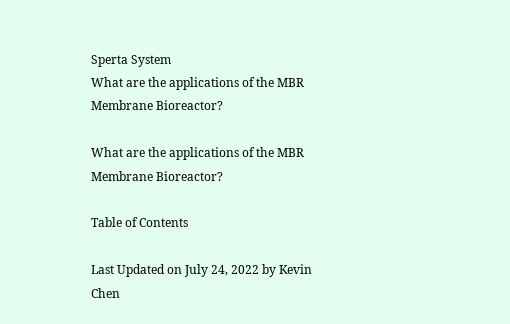Sperta System
What are the applications of the MBR Membrane Bioreactor?

What are the applications of the MBR Membrane Bioreactor?

Table of Contents

Last Updated on July 24, 2022 by Kevin Chen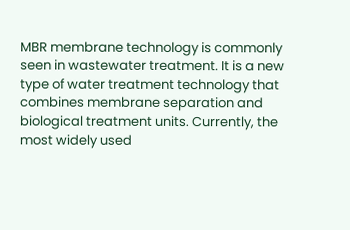MBR membrane technology is commonly seen in wastewater treatment. It is a new type of water treatment technology that combines membrane separation and biological treatment units. Currently, the most widely used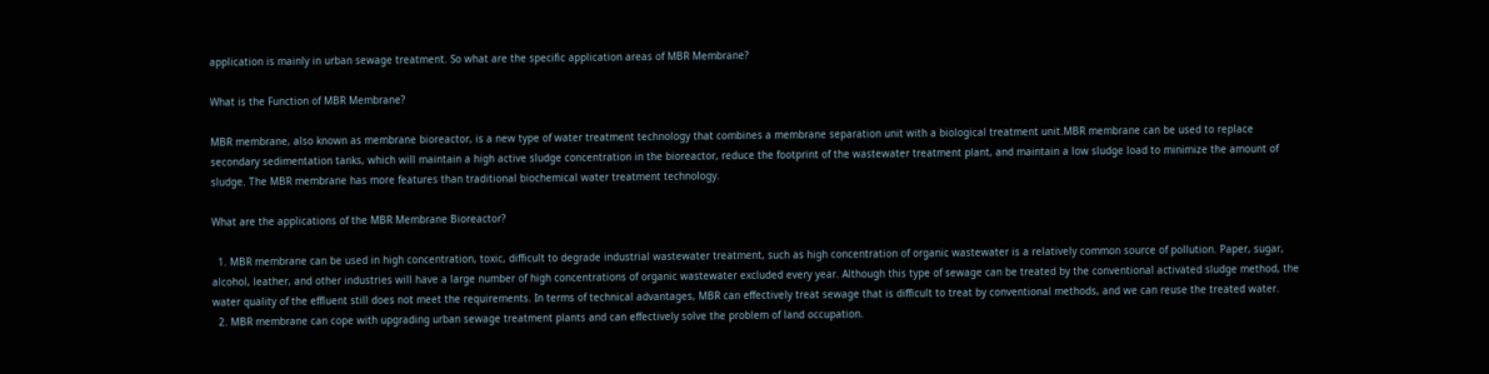application is mainly in urban sewage treatment. So what are the specific application areas of MBR Membrane?

What is the Function of MBR Membrane?

MBR membrane, also known as membrane bioreactor, is a new type of water treatment technology that combines a membrane separation unit with a biological treatment unit.MBR membrane can be used to replace secondary sedimentation tanks, which will maintain a high active sludge concentration in the bioreactor, reduce the footprint of the wastewater treatment plant, and maintain a low sludge load to minimize the amount of sludge. The MBR membrane has more features than traditional biochemical water treatment technology.

What are the applications of the MBR Membrane Bioreactor?

  1. MBR membrane can be used in high concentration, toxic, difficult to degrade industrial wastewater treatment, such as high concentration of organic wastewater is a relatively common source of pollution. Paper, sugar, alcohol, leather, and other industries will have a large number of high concentrations of organic wastewater excluded every year. Although this type of sewage can be treated by the conventional activated sludge method, the water quality of the effluent still does not meet the requirements. In terms of technical advantages, MBR can effectively treat sewage that is difficult to treat by conventional methods, and we can reuse the treated water.
  2. MBR membrane can cope with upgrading urban sewage treatment plants and can effectively solve the problem of land occupation.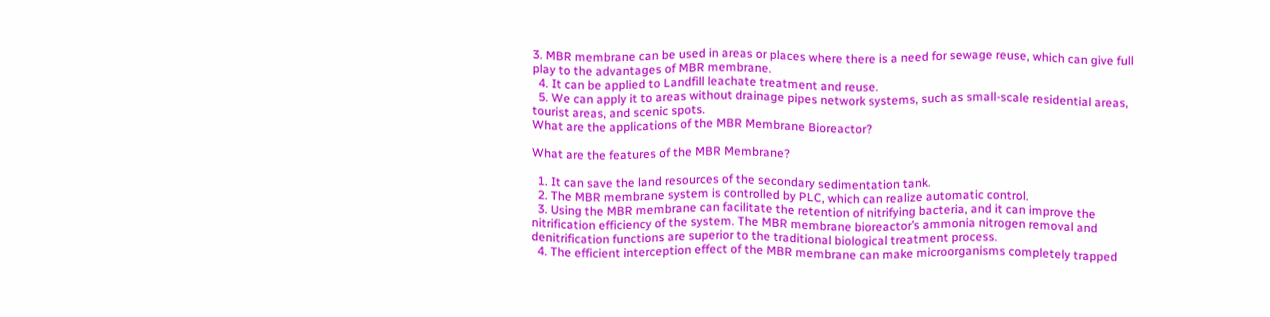3. MBR membrane can be used in areas or places where there is a need for sewage reuse, which can give full play to the advantages of MBR membrane.
  4. It can be applied to Landfill leachate treatment and reuse.
  5. We can apply it to areas without drainage pipes network systems, such as small-scale residential areas, tourist areas, and scenic spots.
What are the applications of the MBR Membrane Bioreactor?

What are the features of the MBR Membrane?

  1. It can save the land resources of the secondary sedimentation tank.
  2. The MBR membrane system is controlled by PLC, which can realize automatic control.
  3. Using the MBR membrane can facilitate the retention of nitrifying bacteria, and it can improve the nitrification efficiency of the system. The MBR membrane bioreactor’s ammonia nitrogen removal and denitrification functions are superior to the traditional biological treatment process.
  4. The efficient interception effect of the MBR membrane can make microorganisms completely trapped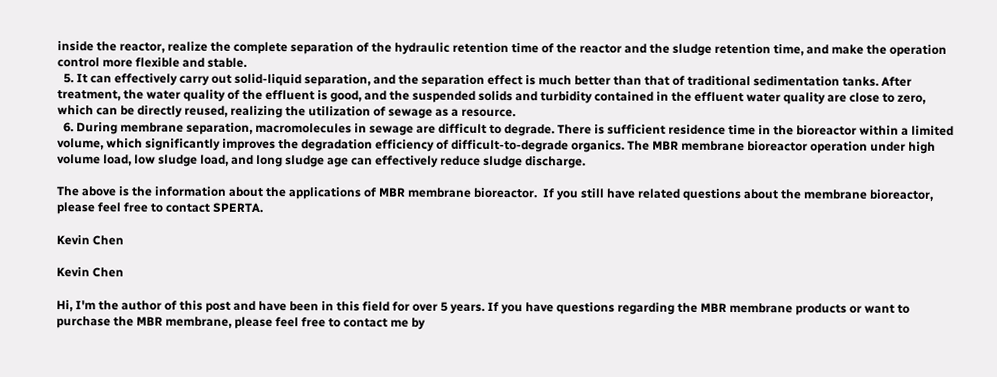inside the reactor, realize the complete separation of the hydraulic retention time of the reactor and the sludge retention time, and make the operation control more flexible and stable.
  5. It can effectively carry out solid-liquid separation, and the separation effect is much better than that of traditional sedimentation tanks. After treatment, the water quality of the effluent is good, and the suspended solids and turbidity contained in the effluent water quality are close to zero, which can be directly reused, realizing the utilization of sewage as a resource.
  6. During membrane separation, macromolecules in sewage are difficult to degrade. There is sufficient residence time in the bioreactor within a limited volume, which significantly improves the degradation efficiency of difficult-to-degrade organics. The MBR membrane bioreactor operation under high volume load, low sludge load, and long sludge age can effectively reduce sludge discharge.

The above is the information about the applications of MBR membrane bioreactor.  If you still have related questions about the membrane bioreactor, please feel free to contact SPERTA.

Kevin Chen

Kevin Chen

Hi, I'm the author of this post and have been in this field for over 5 years. If you have questions regarding the MBR membrane products or want to purchase the MBR membrane, please feel free to contact me by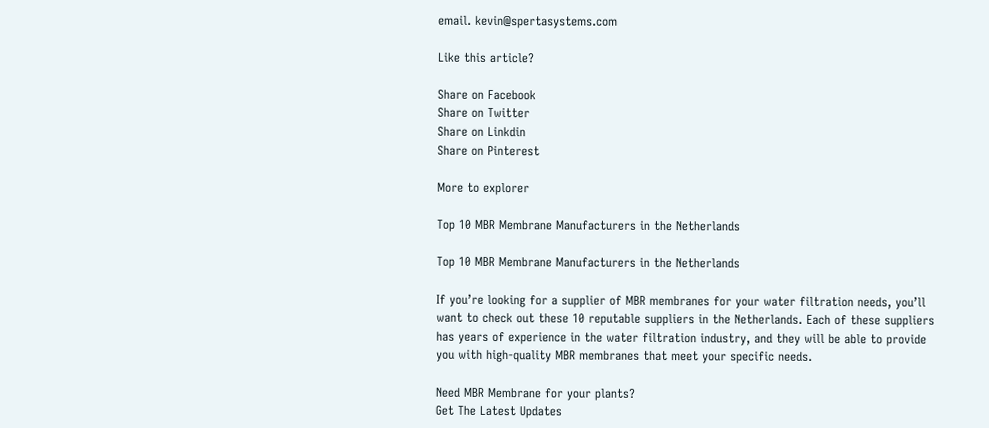email. kevin@spertasystems.com

Like this article?

Share on Facebook
Share on Twitter
Share on Linkdin
Share on Pinterest

More to explorer

Top 10 MBR Membrane Manufacturers in the Netherlands

Top 10 MBR Membrane Manufacturers in the Netherlands

If you’re looking for a supplier of MBR membranes for your water filtration needs, you’ll want to check out these 10 reputable suppliers in the Netherlands. Each of these suppliers has years of experience in the water filtration industry, and they will be able to provide you with high-quality MBR membranes that meet your specific needs.

Need MBR Membrane for your plants?
Get The Latest Updates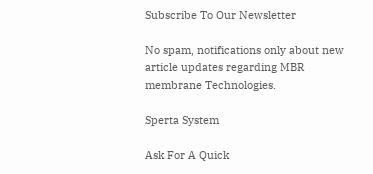Subscribe To Our Newsletter

No spam, notifications only about new article updates regarding MBR membrane Technologies.

Sperta System

Ask For A Quick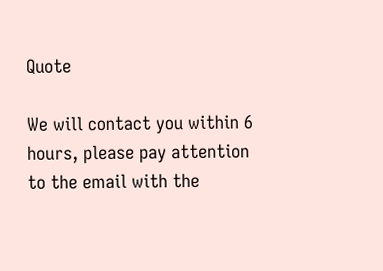Quote

We will contact you within 6 hours, please pay attention to the email with the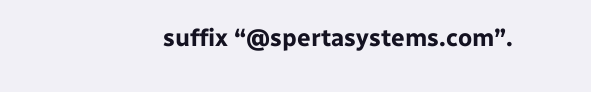suffix “@spertasystems.com”.